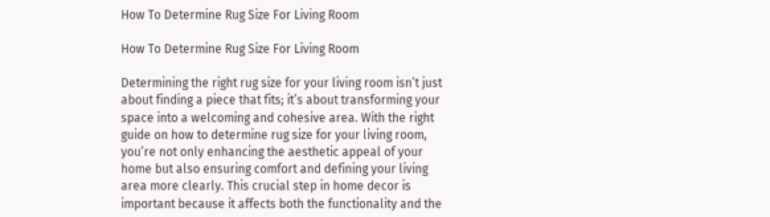How To Determine Rug Size For Living Room

How To Determine Rug Size For Living Room

Determining the right rug size for your living room isn’t just about finding a piece that fits; it’s about transforming your space into a welcoming and cohesive area. With the right guide on how to determine rug size for your living room, you’re not only enhancing the aesthetic appeal of your home but also ensuring comfort and defining your living area more clearly. This crucial step in home decor is important because it affects both the functionality and the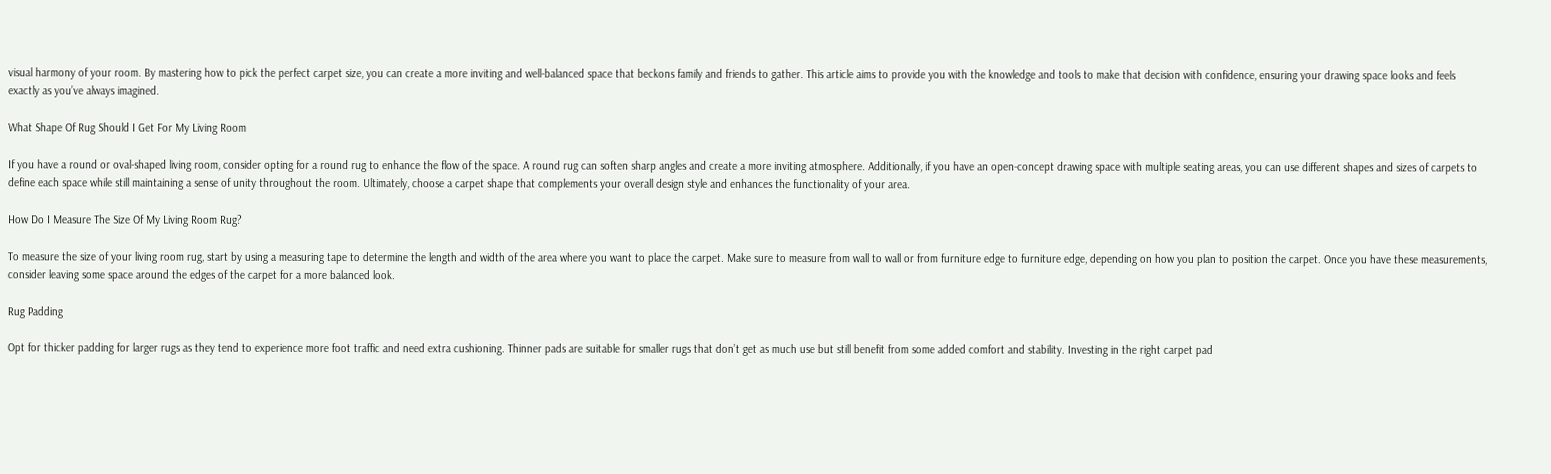visual harmony of your room. By mastering how to pick the perfect carpet size, you can create a more inviting and well-balanced space that beckons family and friends to gather. This article aims to provide you with the knowledge and tools to make that decision with confidence, ensuring your drawing space looks and feels exactly as you’ve always imagined.

What Shape Of Rug Should I Get For My Living Room

If you have a round or oval-shaped living room, consider opting for a round rug to enhance the flow of the space. A round rug can soften sharp angles and create a more inviting atmosphere. Additionally, if you have an open-concept drawing space with multiple seating areas, you can use different shapes and sizes of carpets to define each space while still maintaining a sense of unity throughout the room. Ultimately, choose a carpet shape that complements your overall design style and enhances the functionality of your area.

How Do I Measure The Size Of My Living Room Rug?

To measure the size of your living room rug, start by using a measuring tape to determine the length and width of the area where you want to place the carpet. Make sure to measure from wall to wall or from furniture edge to furniture edge, depending on how you plan to position the carpet. Once you have these measurements, consider leaving some space around the edges of the carpet for a more balanced look.

Rug Padding

Opt for thicker padding for larger rugs as they tend to experience more foot traffic and need extra cushioning. Thinner pads are suitable for smaller rugs that don’t get as much use but still benefit from some added comfort and stability. Investing in the right carpet pad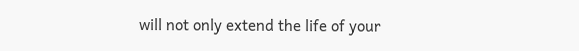will not only extend the life of your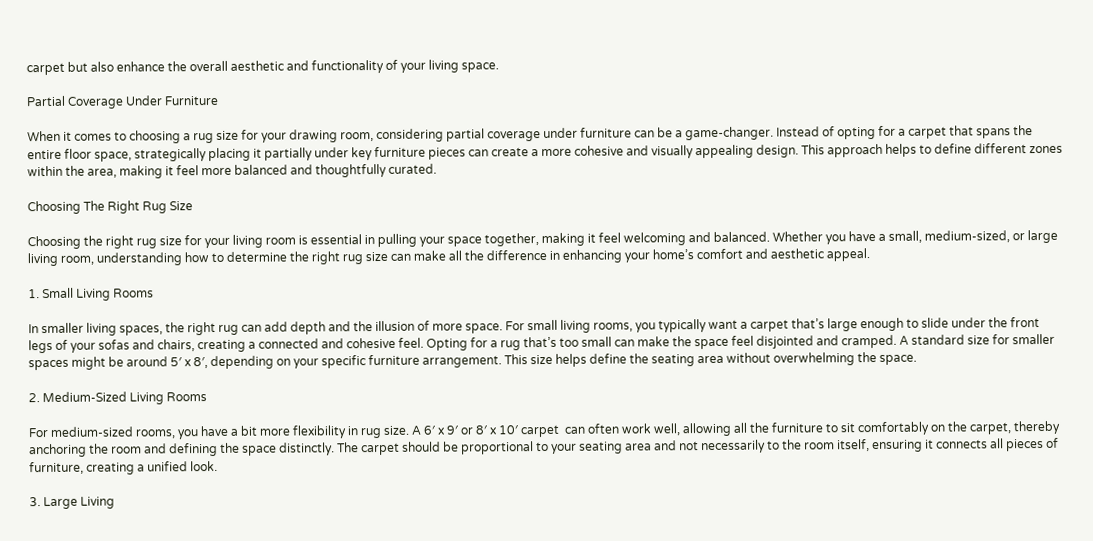carpet but also enhance the overall aesthetic and functionality of your living space.

Partial Coverage Under Furniture

When it comes to choosing a rug size for your drawing room, considering partial coverage under furniture can be a game-changer. Instead of opting for a carpet that spans the entire floor space, strategically placing it partially under key furniture pieces can create a more cohesive and visually appealing design. This approach helps to define different zones within the area, making it feel more balanced and thoughtfully curated.

Choosing The Right Rug Size

Choosing the right rug size for your living room is essential in pulling your space together, making it feel welcoming and balanced. Whether you have a small, medium-sized, or large living room, understanding how to determine the right rug size can make all the difference in enhancing your home’s comfort and aesthetic appeal.

1. Small Living Rooms

In smaller living spaces, the right rug can add depth and the illusion of more space. For small living rooms, you typically want a carpet that’s large enough to slide under the front legs of your sofas and chairs, creating a connected and cohesive feel. Opting for a rug that’s too small can make the space feel disjointed and cramped. A standard size for smaller spaces might be around 5′ x 8′, depending on your specific furniture arrangement. This size helps define the seating area without overwhelming the space.

2. Medium-Sized Living Rooms

For medium-sized rooms, you have a bit more flexibility in rug size. A 6′ x 9′ or 8′ x 10′ carpet  can often work well, allowing all the furniture to sit comfortably on the carpet, thereby anchoring the room and defining the space distinctly. The carpet should be proportional to your seating area and not necessarily to the room itself, ensuring it connects all pieces of furniture, creating a unified look.

3. Large Living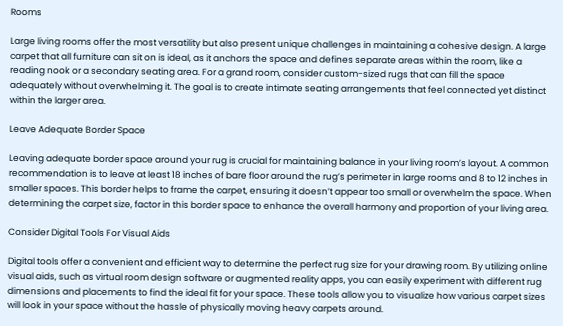Rooms

Large living rooms offer the most versatility but also present unique challenges in maintaining a cohesive design. A large carpet that all furniture can sit on is ideal, as it anchors the space and defines separate areas within the room, like a reading nook or a secondary seating area. For a grand room, consider custom-sized rugs that can fill the space adequately without overwhelming it. The goal is to create intimate seating arrangements that feel connected yet distinct within the larger area.

Leave Adequate Border Space

Leaving adequate border space around your rug is crucial for maintaining balance in your living room’s layout. A common recommendation is to leave at least 18 inches of bare floor around the rug’s perimeter in large rooms and 8 to 12 inches in smaller spaces. This border helps to frame the carpet, ensuring it doesn’t appear too small or overwhelm the space. When determining the carpet size, factor in this border space to enhance the overall harmony and proportion of your living area.

Consider Digital Tools For Visual Aids

Digital tools offer a convenient and efficient way to determine the perfect rug size for your drawing room. By utilizing online visual aids, such as virtual room design software or augmented reality apps, you can easily experiment with different rug dimensions and placements to find the ideal fit for your space. These tools allow you to visualize how various carpet sizes will look in your space without the hassle of physically moving heavy carpets around.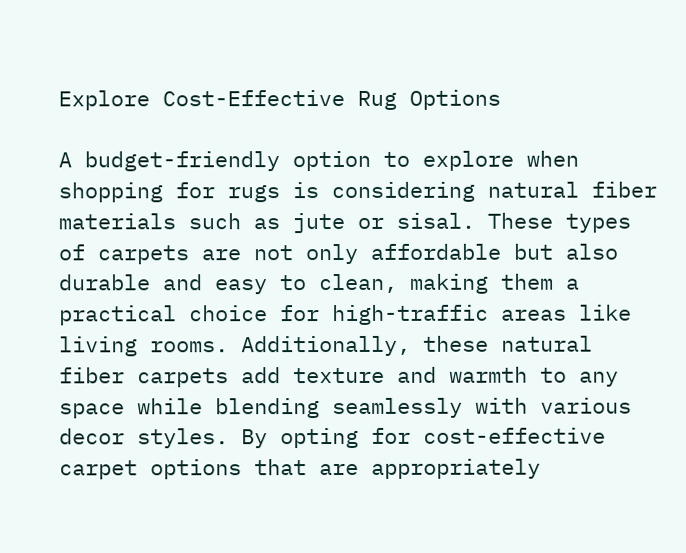Explore Cost-Effective Rug Options

A budget-friendly option to explore when shopping for rugs is considering natural fiber materials such as jute or sisal. These types of carpets are not only affordable but also durable and easy to clean, making them a practical choice for high-traffic areas like living rooms. Additionally, these natural fiber carpets add texture and warmth to any space while blending seamlessly with various decor styles. By opting for cost-effective carpet options that are appropriately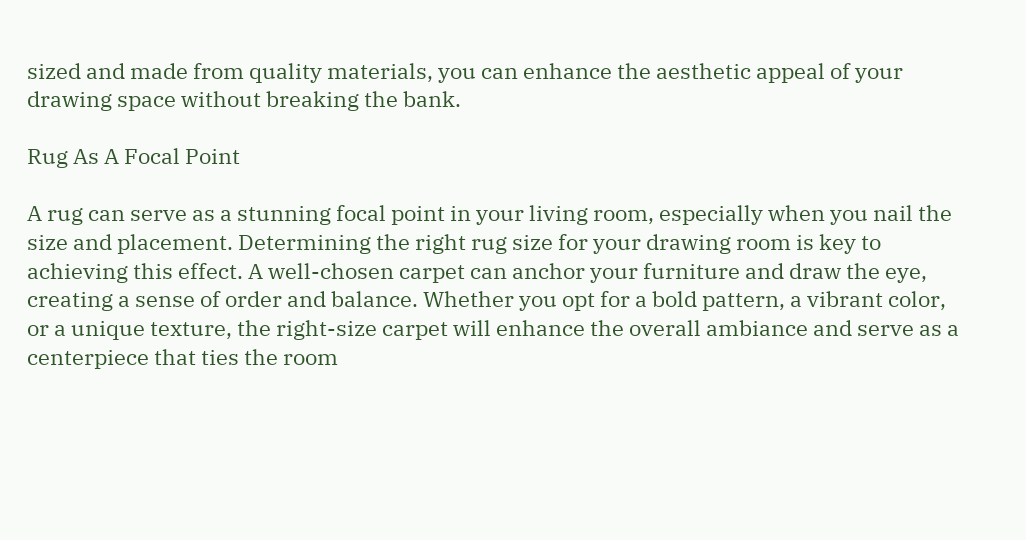sized and made from quality materials, you can enhance the aesthetic appeal of your drawing space without breaking the bank.

Rug As A Focal Point

A rug can serve as a stunning focal point in your living room, especially when you nail the size and placement. Determining the right rug size for your drawing room is key to achieving this effect. A well-chosen carpet can anchor your furniture and draw the eye, creating a sense of order and balance. Whether you opt for a bold pattern, a vibrant color, or a unique texture, the right-size carpet will enhance the overall ambiance and serve as a centerpiece that ties the room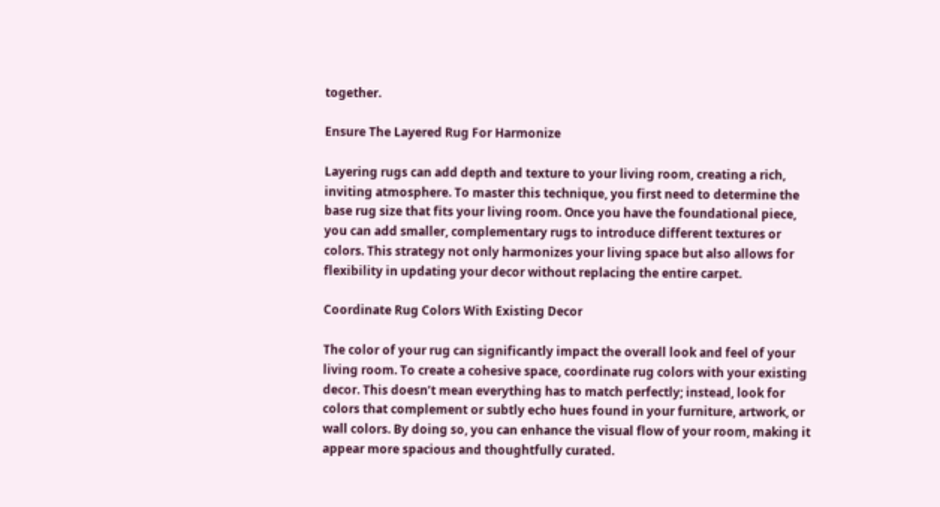together.

Ensure The Layered Rug For Harmonize

Layering rugs can add depth and texture to your living room, creating a rich, inviting atmosphere. To master this technique, you first need to determine the base rug size that fits your living room. Once you have the foundational piece, you can add smaller, complementary rugs to introduce different textures or colors. This strategy not only harmonizes your living space but also allows for flexibility in updating your decor without replacing the entire carpet.

Coordinate Rug Colors With Existing Decor

The color of your rug can significantly impact the overall look and feel of your living room. To create a cohesive space, coordinate rug colors with your existing decor. This doesn’t mean everything has to match perfectly; instead, look for colors that complement or subtly echo hues found in your furniture, artwork, or wall colors. By doing so, you can enhance the visual flow of your room, making it appear more spacious and thoughtfully curated.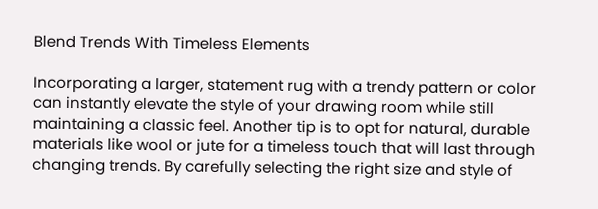Blend Trends With Timeless Elements

Incorporating a larger, statement rug with a trendy pattern or color can instantly elevate the style of your drawing room while still maintaining a classic feel. Another tip is to opt for natural, durable materials like wool or jute for a timeless touch that will last through changing trends. By carefully selecting the right size and style of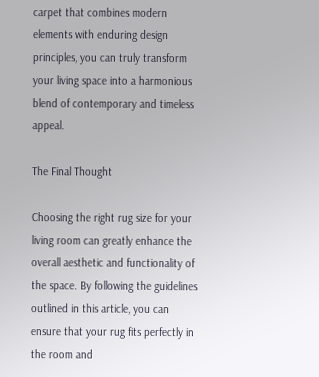carpet that combines modern elements with enduring design principles, you can truly transform your living space into a harmonious blend of contemporary and timeless appeal.

The Final Thought

Choosing the right rug size for your living room can greatly enhance the overall aesthetic and functionality of the space. By following the guidelines outlined in this article, you can ensure that your rug fits perfectly in the room and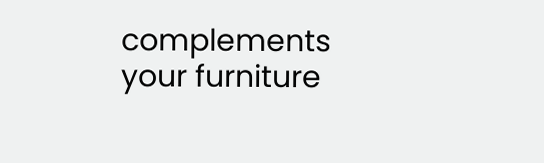complements your furniture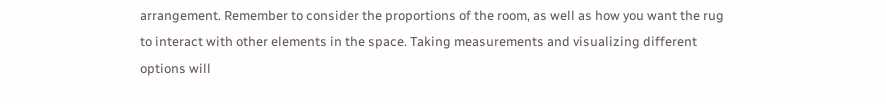arrangement. Remember to consider the proportions of the room, as well as how you want the rug to interact with other elements in the space. Taking measurements and visualizing different options will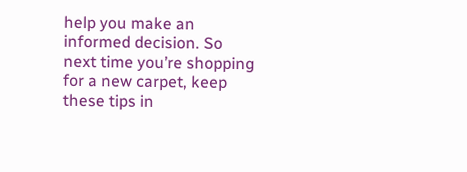help you make an informed decision. So next time you’re shopping for a new carpet, keep these tips in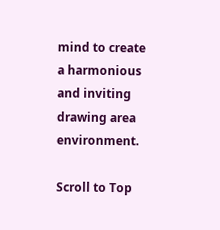mind to create a harmonious and inviting drawing area environment.

Scroll to Top